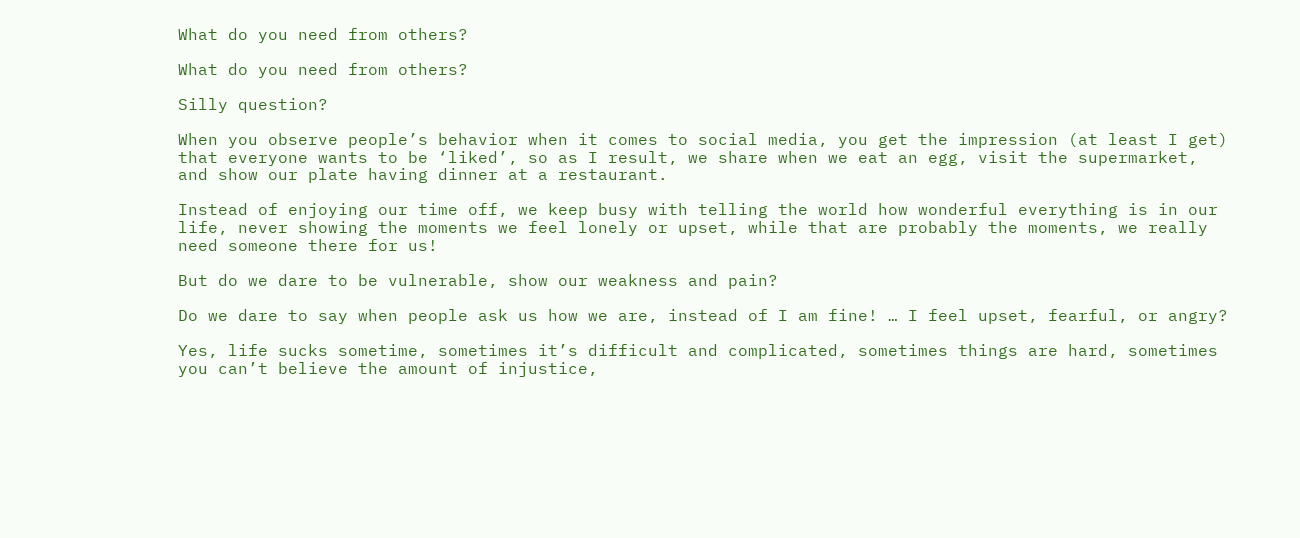What do you need from others?

What do you need from others?

Silly question?

When you observe people’s behavior when it comes to social media, you get the impression (at least I get) that everyone wants to be ‘liked’, so as I result, we share when we eat an egg, visit the supermarket, and show our plate having dinner at a restaurant.

Instead of enjoying our time off, we keep busy with telling the world how wonderful everything is in our life, never showing the moments we feel lonely or upset, while that are probably the moments, we really need someone there for us!

But do we dare to be vulnerable, show our weakness and pain?

Do we dare to say when people ask us how we are, instead of I am fine! … I feel upset, fearful, or angry?

Yes, life sucks sometime, sometimes it’s difficult and complicated, sometimes things are hard, sometimes you can’t believe the amount of injustice,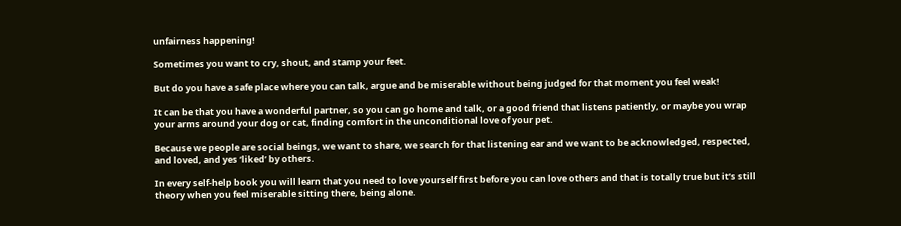unfairness happening!

Sometimes you want to cry, shout, and stamp your feet.

But do you have a safe place where you can talk, argue and be miserable without being judged for that moment you feel weak!

It can be that you have a wonderful partner, so you can go home and talk, or a good friend that listens patiently, or maybe you wrap your arms around your dog or cat, finding comfort in the unconditional love of your pet.

Because we people are social beings, we want to share, we search for that listening ear and we want to be acknowledged, respected, and loved, and yes ‘liked’ by others.

In every self-help book you will learn that you need to love yourself first before you can love others and that is totally true but it’s still theory when you feel miserable sitting there, being alone.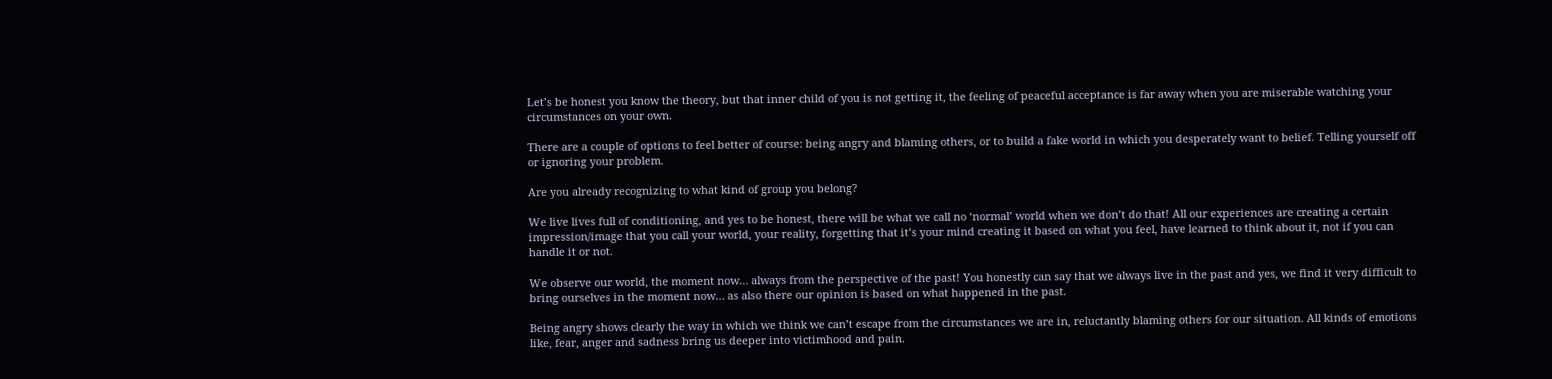Let’s be honest you know the theory, but that inner child of you is not getting it, the feeling of peaceful acceptance is far away when you are miserable watching your circumstances on your own.

There are a couple of options to feel better of course: being angry and blaming others, or to build a fake world in which you desperately want to belief. Telling yourself off or ignoring your problem.

Are you already recognizing to what kind of group you belong?

We live lives full of conditioning, and yes to be honest, there will be what we call no ‘normal’ world when we don’t do that! All our experiences are creating a certain impression/image that you call your world, your reality, forgetting that it’s your mind creating it based on what you feel, have learned to think about it, not if you can handle it or not.

We observe our world, the moment now… always from the perspective of the past! You honestly can say that we always live in the past and yes, we find it very difficult to bring ourselves in the moment now… as also there our opinion is based on what happened in the past.

Being angry shows clearly the way in which we think we can’t escape from the circumstances we are in, reluctantly blaming others for our situation. All kinds of emotions like, fear, anger and sadness bring us deeper into victimhood and pain.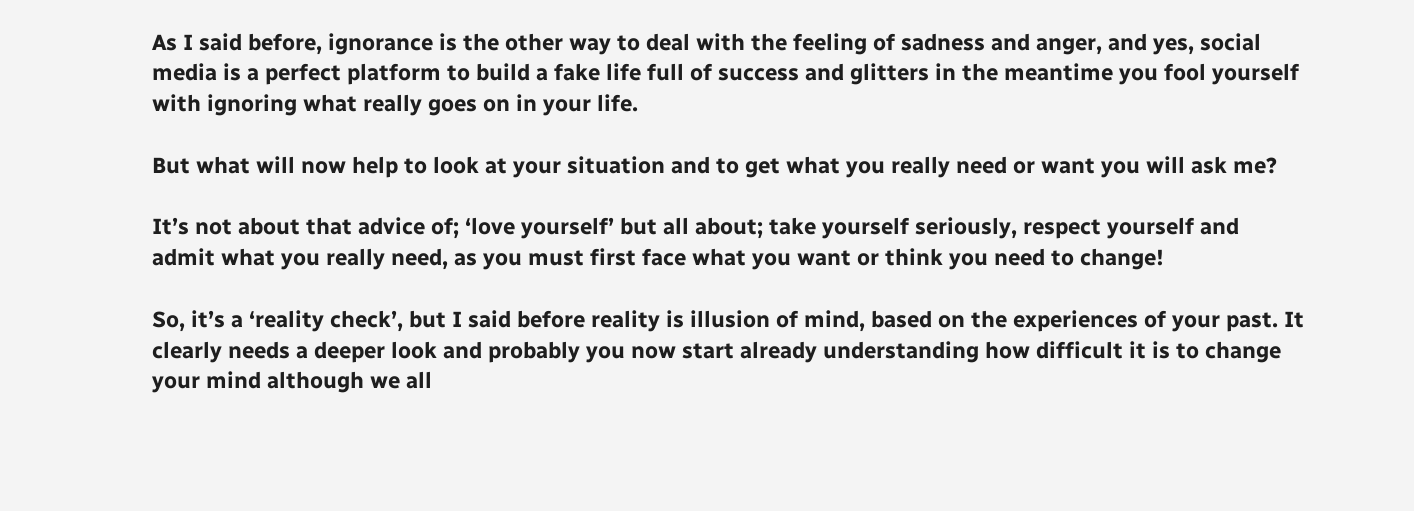As I said before, ignorance is the other way to deal with the feeling of sadness and anger, and yes, social media is a perfect platform to build a fake life full of success and glitters in the meantime you fool yourself with ignoring what really goes on in your life.

But what will now help to look at your situation and to get what you really need or want you will ask me?

It’s not about that advice of; ‘love yourself’ but all about; take yourself seriously, respect yourself and admit what you really need, as you must first face what you want or think you need to change!

So, it’s a ‘reality check’, but I said before reality is illusion of mind, based on the experiences of your past. It clearly needs a deeper look and probably you now start already understanding how difficult it is to change your mind although we all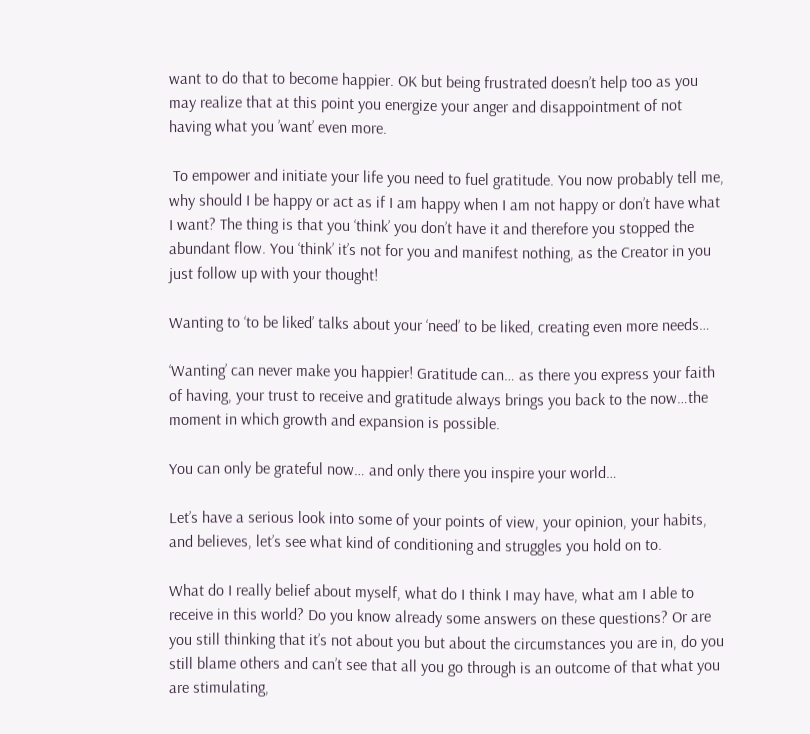want to do that to become happier. OK but being frustrated doesn’t help too as you may realize that at this point you energize your anger and disappointment of not having what you ’want’ even more.

 To empower and initiate your life you need to fuel gratitude. You now probably tell me, why should I be happy or act as if I am happy when I am not happy or don’t have what I want? The thing is that you ‘think’ you don’t have it and therefore you stopped the abundant flow. You ‘think’ it’s not for you and manifest nothing, as the Creator in you just follow up with your thought!

Wanting to ‘to be liked’ talks about your ‘need’ to be liked, creating even more needs…

‘Wanting’ can never make you happier! Gratitude can… as there you express your faith of having, your trust to receive and gratitude always brings you back to the now…the moment in which growth and expansion is possible.

You can only be grateful now… and only there you inspire your world…

Let’s have a serious look into some of your points of view, your opinion, your habits, and believes, let’s see what kind of conditioning and struggles you hold on to.

What do I really belief about myself, what do I think I may have, what am I able to receive in this world? Do you know already some answers on these questions? Or are you still thinking that it’s not about you but about the circumstances you are in, do you still blame others and can’t see that all you go through is an outcome of that what you are stimulating,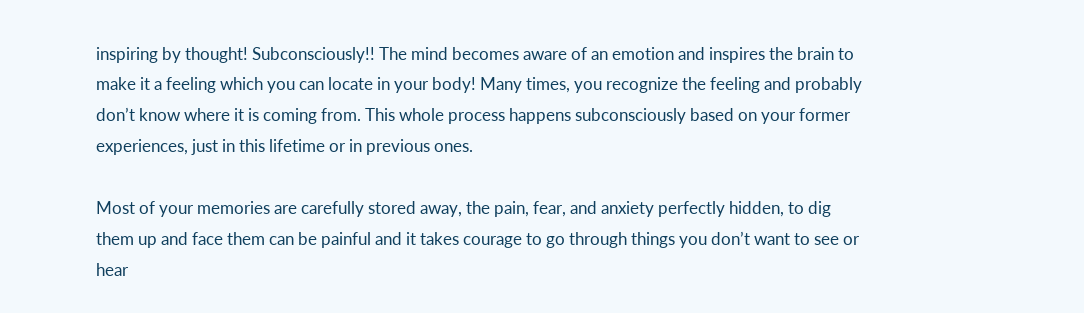inspiring by thought! Subconsciously!! The mind becomes aware of an emotion and inspires the brain to make it a feeling which you can locate in your body! Many times, you recognize the feeling and probably don’t know where it is coming from. This whole process happens subconsciously based on your former experiences, just in this lifetime or in previous ones.

Most of your memories are carefully stored away, the pain, fear, and anxiety perfectly hidden, to dig them up and face them can be painful and it takes courage to go through things you don’t want to see or hear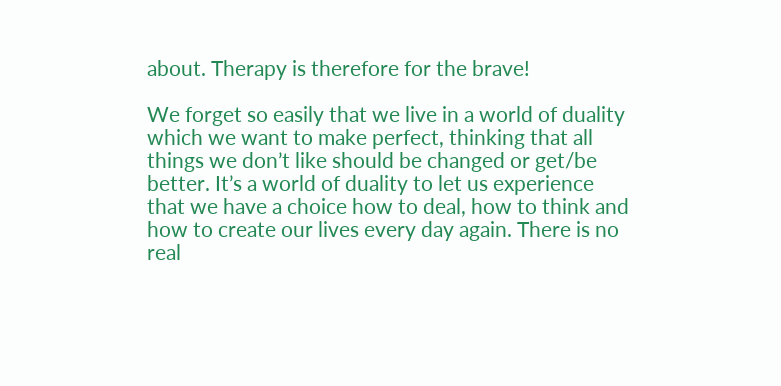about. Therapy is therefore for the brave!

We forget so easily that we live in a world of duality which we want to make perfect, thinking that all things we don’t like should be changed or get/be better. It’s a world of duality to let us experience that we have a choice how to deal, how to think and how to create our lives every day again. There is no real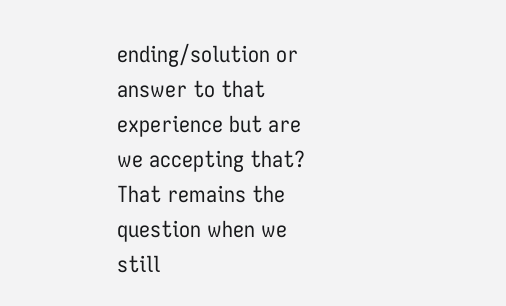ending/solution or answer to that experience but are we accepting that? That remains the question when we still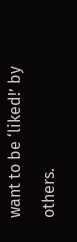want to be ‘liked!’ by others.